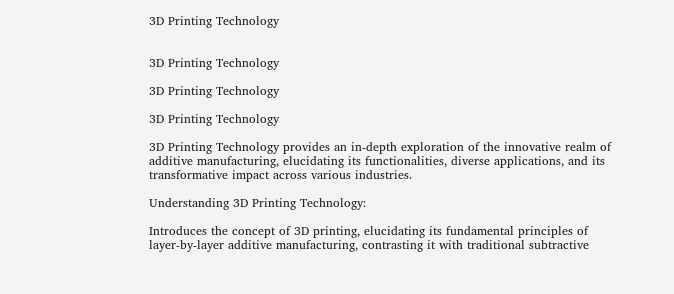3D Printing Technology


3D Printing Technology

3D Printing Technology

3D Printing Technology

3D Printing Technology provides an in-depth exploration of the innovative realm of additive manufacturing, elucidating its functionalities, diverse applications, and its transformative impact across various industries.

Understanding 3D Printing Technology:

Introduces the concept of 3D printing, elucidating its fundamental principles of layer-by-layer additive manufacturing, contrasting it with traditional subtractive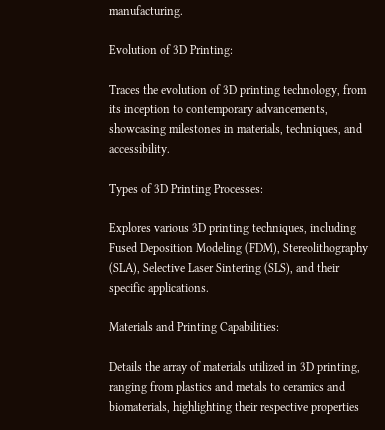manufacturing.

Evolution of 3D Printing:

Traces the evolution of 3D printing technology, from its inception to contemporary advancements, showcasing milestones in materials, techniques, and accessibility.

Types of 3D Printing Processes:

Explores various 3D printing techniques, including Fused Deposition Modeling (FDM), Stereolithography (SLA), Selective Laser Sintering (SLS), and their specific applications.

Materials and Printing Capabilities:

Details the array of materials utilized in 3D printing, ranging from plastics and metals to ceramics and biomaterials, highlighting their respective properties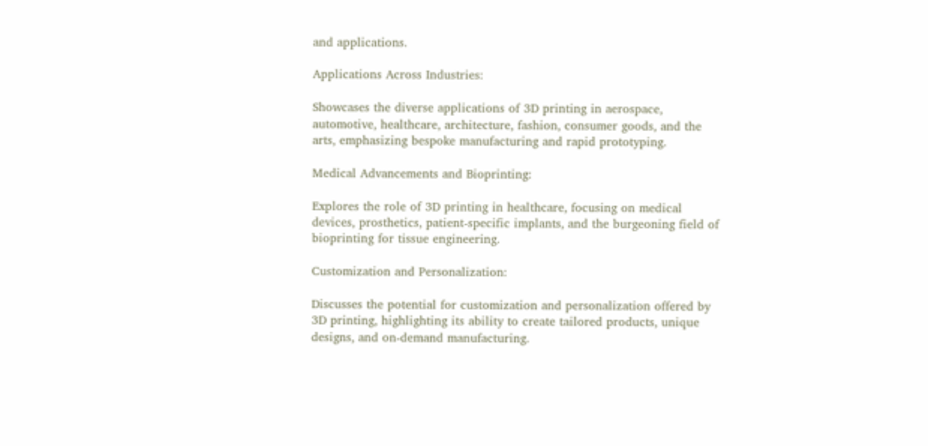and applications.

Applications Across Industries:

Showcases the diverse applications of 3D printing in aerospace, automotive, healthcare, architecture, fashion, consumer goods, and the arts, emphasizing bespoke manufacturing and rapid prototyping.

Medical Advancements and Bioprinting:

Explores the role of 3D printing in healthcare, focusing on medical devices, prosthetics, patient-specific implants, and the burgeoning field of bioprinting for tissue engineering.

Customization and Personalization:

Discusses the potential for customization and personalization offered by 3D printing, highlighting its ability to create tailored products, unique designs, and on-demand manufacturing.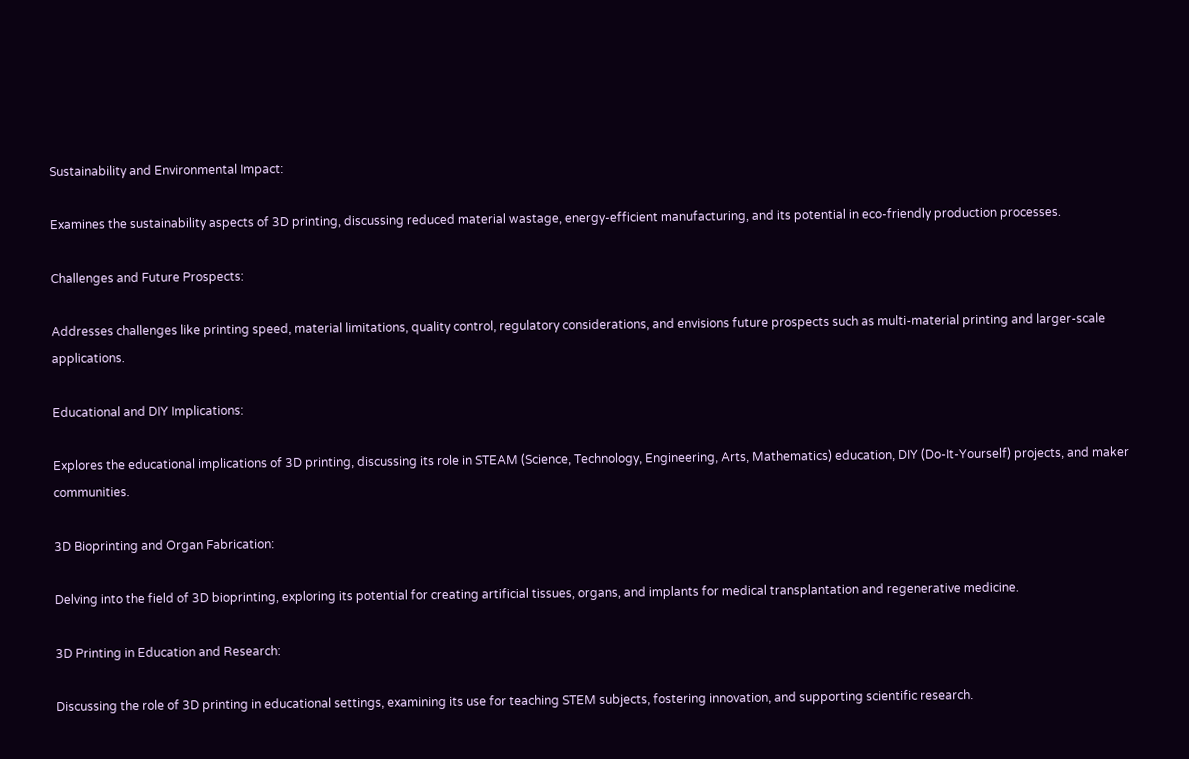Sustainability and Environmental Impact:

Examines the sustainability aspects of 3D printing, discussing reduced material wastage, energy-efficient manufacturing, and its potential in eco-friendly production processes.

Challenges and Future Prospects:

Addresses challenges like printing speed, material limitations, quality control, regulatory considerations, and envisions future prospects such as multi-material printing and larger-scale applications.

Educational and DIY Implications:

Explores the educational implications of 3D printing, discussing its role in STEAM (Science, Technology, Engineering, Arts, Mathematics) education, DIY (Do-It-Yourself) projects, and maker communities.

3D Bioprinting and Organ Fabrication:

Delving into the field of 3D bioprinting, exploring its potential for creating artificial tissues, organs, and implants for medical transplantation and regenerative medicine.

3D Printing in Education and Research:

Discussing the role of 3D printing in educational settings, examining its use for teaching STEM subjects, fostering innovation, and supporting scientific research.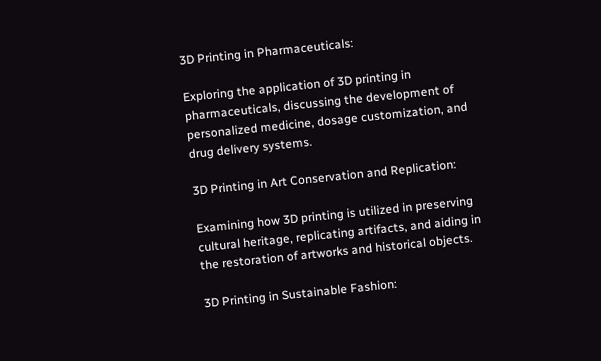3D Printing in Pharmaceuticals:

Exploring the application of 3D printing in pharmaceuticals, discussing the development of personalized medicine, dosage customization, and drug delivery systems.

3D Printing in Art Conservation and Replication:

Examining how 3D printing is utilized in preserving cultural heritage, replicating artifacts, and aiding in the restoration of artworks and historical objects.

3D Printing in Sustainable Fashion: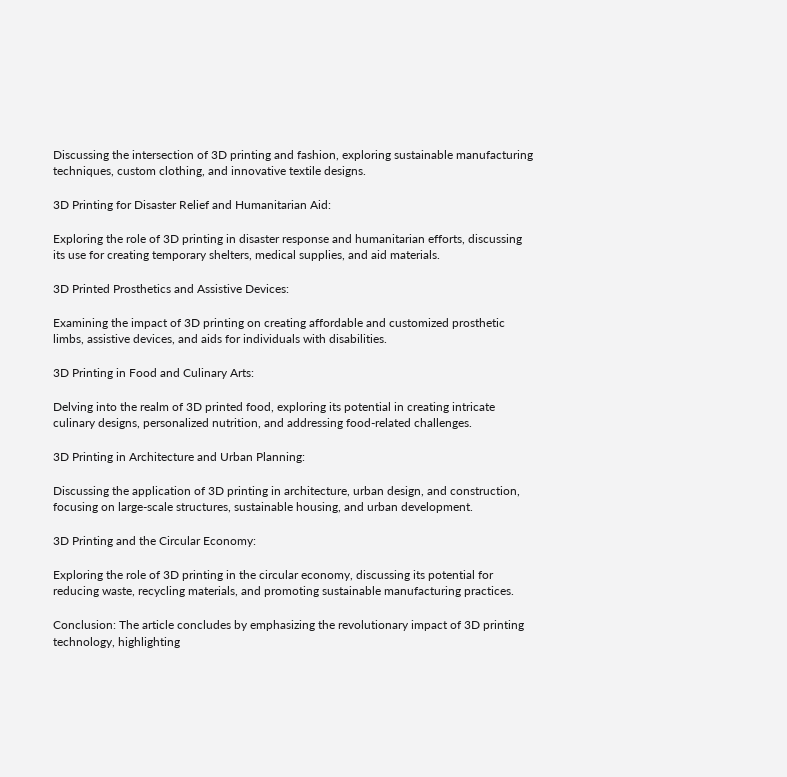Discussing the intersection of 3D printing and fashion, exploring sustainable manufacturing techniques, custom clothing, and innovative textile designs.

3D Printing for Disaster Relief and Humanitarian Aid:

Exploring the role of 3D printing in disaster response and humanitarian efforts, discussing its use for creating temporary shelters, medical supplies, and aid materials.

3D Printed Prosthetics and Assistive Devices:

Examining the impact of 3D printing on creating affordable and customized prosthetic limbs, assistive devices, and aids for individuals with disabilities.

3D Printing in Food and Culinary Arts:

Delving into the realm of 3D printed food, exploring its potential in creating intricate culinary designs, personalized nutrition, and addressing food-related challenges.

3D Printing in Architecture and Urban Planning:

Discussing the application of 3D printing in architecture, urban design, and construction, focusing on large-scale structures, sustainable housing, and urban development.

3D Printing and the Circular Economy:

Exploring the role of 3D printing in the circular economy, discussing its potential for reducing waste, recycling materials, and promoting sustainable manufacturing practices.

Conclusion: The article concludes by emphasizing the revolutionary impact of 3D printing technology, highlighting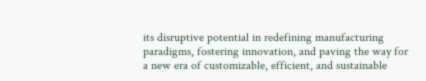its disruptive potential in redefining manufacturing paradigms, fostering innovation, and paving the way for a new era of customizable, efficient, and sustainable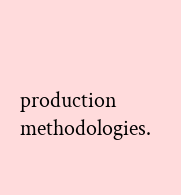production methodologies.